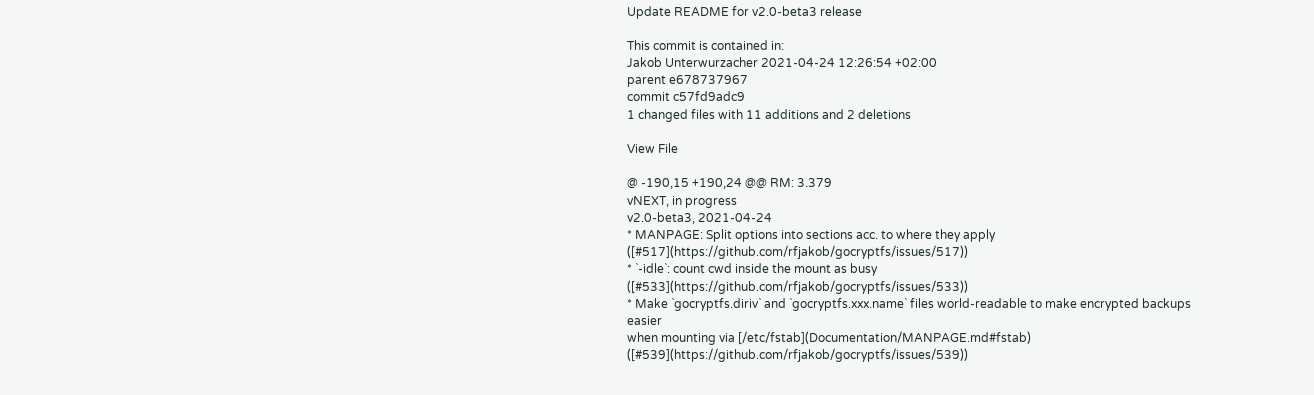Update README for v2.0-beta3 release

This commit is contained in:
Jakob Unterwurzacher 2021-04-24 12:26:54 +02:00
parent e678737967
commit c57fd9adc9
1 changed files with 11 additions and 2 deletions

View File

@ -190,15 +190,24 @@ RM: 3.379
vNEXT, in progress
v2.0-beta3, 2021-04-24
* MANPAGE: Split options into sections acc. to where they apply ([#517](https://github.com/rfjakob/gocryptfs/issues/517))
* `-idle`: count cwd inside the mount as busy ([#533](https://github.com/rfjakob/gocryptfs/issues/533))
* Make `gocryptfs.diriv` and `gocryptfs.xxx.name` files world-readable to make encrypted backups easier
when mounting via [/etc/fstab](Documentation/MANPAGE.md#fstab) ([#539](https://github.com/rfjakob/gocryptfs/issues/539))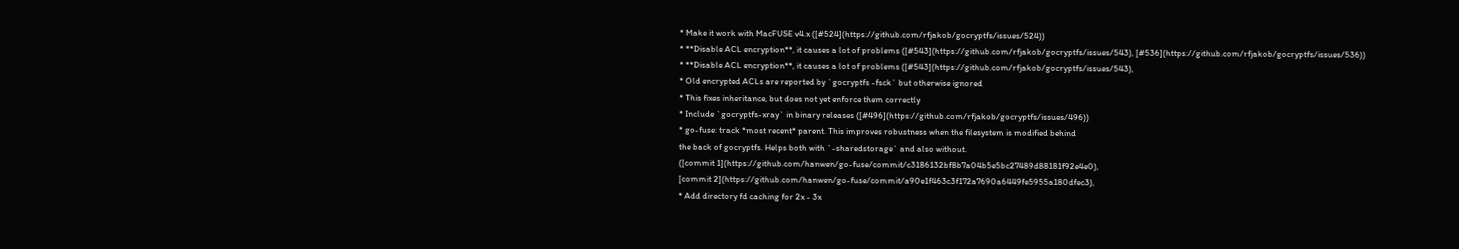* Make it work with MacFUSE v4.x ([#524](https://github.com/rfjakob/gocryptfs/issues/524))
* **Disable ACL encryption**, it causes a lot of problems ([#543](https://github.com/rfjakob/gocryptfs/issues/543), [#536](https://github.com/rfjakob/gocryptfs/issues/536))
* **Disable ACL encryption**, it causes a lot of problems ([#543](https://github.com/rfjakob/gocryptfs/issues/543),
* Old encrypted ACLs are reported by `gocryptfs -fsck` but otherwise ignored
* This fixes inheritance, but does not yet enforce them correctly
* Include `gocryptfs-xray` in binary releases ([#496](https://github.com/rfjakob/gocryptfs/issues/496))
* go-fuse: track *most recent* parent. This improves robustness when the filesystem is modified behind
the back of gocryptfs. Helps both with `-sharedstorage` and also without.
([commit 1](https://github.com/hanwen/go-fuse/commit/c3186132bf8b7a04b5e5bc27489d88181f92e4e0),
[commit 2](https://github.com/hanwen/go-fuse/commit/a90e1f463c3f172a7690a6449fe5955a180dfec3),
* Add directory fd caching for 2x - 3x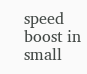speed boost in small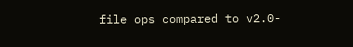file ops compared to v2.0-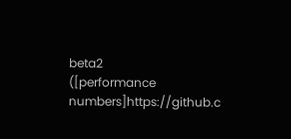beta2
([performance numbers]https://github.c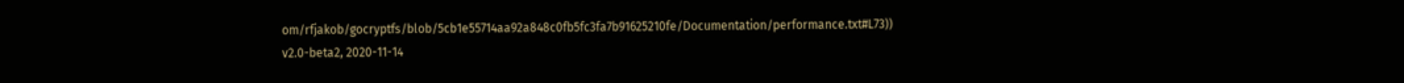om/rfjakob/gocryptfs/blob/5cb1e55714aa92a848c0fb5fc3fa7b91625210fe/Documentation/performance.txt#L73))
v2.0-beta2, 2020-11-14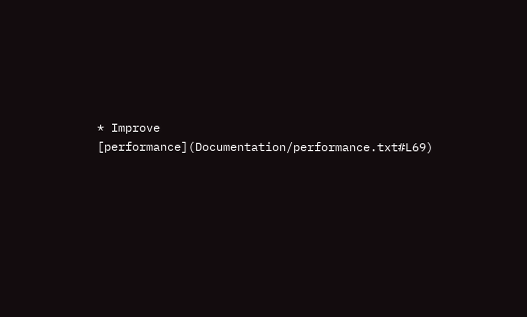* Improve [performance](Documentation/performance.txt#L69)